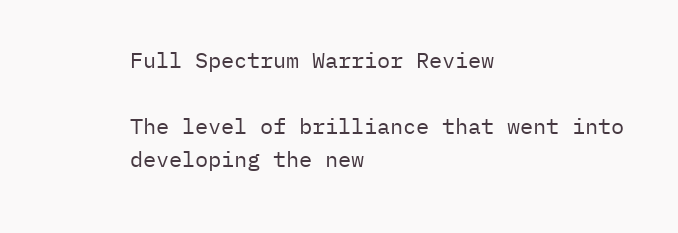Full Spectrum Warrior Review

The level of brilliance that went into developing the new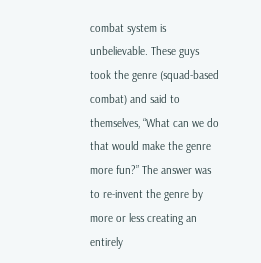combat system is unbelievable. These guys took the genre (squad-based combat) and said to themselves, “What can we do that would make the genre more fun?” The answer was to re-invent the genre by more or less creating an entirely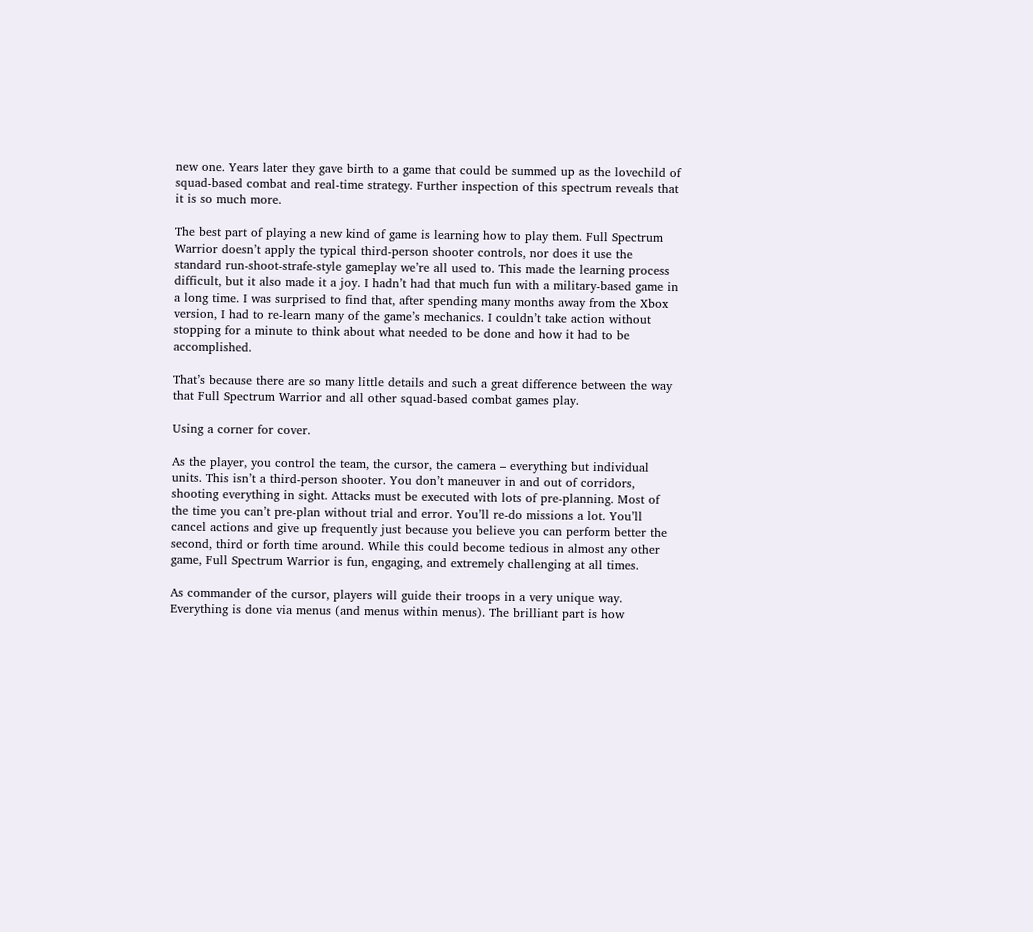new one. Years later they gave birth to a game that could be summed up as the lovechild of squad-based combat and real-time strategy. Further inspection of this spectrum reveals that it is so much more.

The best part of playing a new kind of game is learning how to play them. Full Spectrum Warrior doesn’t apply the typical third-person shooter controls, nor does it use the standard run-shoot-strafe-style gameplay we’re all used to. This made the learning process difficult, but it also made it a joy. I hadn’t had that much fun with a military-based game in a long time. I was surprised to find that, after spending many months away from the Xbox version, I had to re-learn many of the game’s mechanics. I couldn’t take action without stopping for a minute to think about what needed to be done and how it had to be accomplished.

That’s because there are so many little details and such a great difference between the way that Full Spectrum Warrior and all other squad-based combat games play.

Using a corner for cover.

As the player, you control the team, the cursor, the camera – everything but individual units. This isn’t a third-person shooter. You don’t maneuver in and out of corridors, shooting everything in sight. Attacks must be executed with lots of pre-planning. Most of the time you can’t pre-plan without trial and error. You’ll re-do missions a lot. You’ll cancel actions and give up frequently just because you believe you can perform better the second, third or forth time around. While this could become tedious in almost any other game, Full Spectrum Warrior is fun, engaging, and extremely challenging at all times.

As commander of the cursor, players will guide their troops in a very unique way. Everything is done via menus (and menus within menus). The brilliant part is how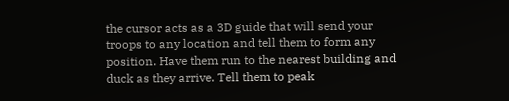the cursor acts as a 3D guide that will send your troops to any location and tell them to form any position. Have them run to the nearest building and duck as they arrive. Tell them to peak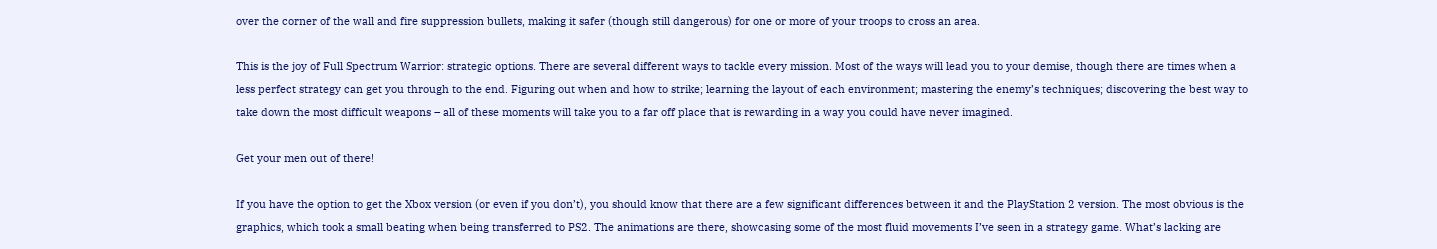over the corner of the wall and fire suppression bullets, making it safer (though still dangerous) for one or more of your troops to cross an area.

This is the joy of Full Spectrum Warrior: strategic options. There are several different ways to tackle every mission. Most of the ways will lead you to your demise, though there are times when a less perfect strategy can get you through to the end. Figuring out when and how to strike; learning the layout of each environment; mastering the enemy’s techniques; discovering the best way to take down the most difficult weapons – all of these moments will take you to a far off place that is rewarding in a way you could have never imagined.

Get your men out of there!

If you have the option to get the Xbox version (or even if you don’t), you should know that there are a few significant differences between it and the PlayStation 2 version. The most obvious is the graphics, which took a small beating when being transferred to PS2. The animations are there, showcasing some of the most fluid movements I’ve seen in a strategy game. What’s lacking are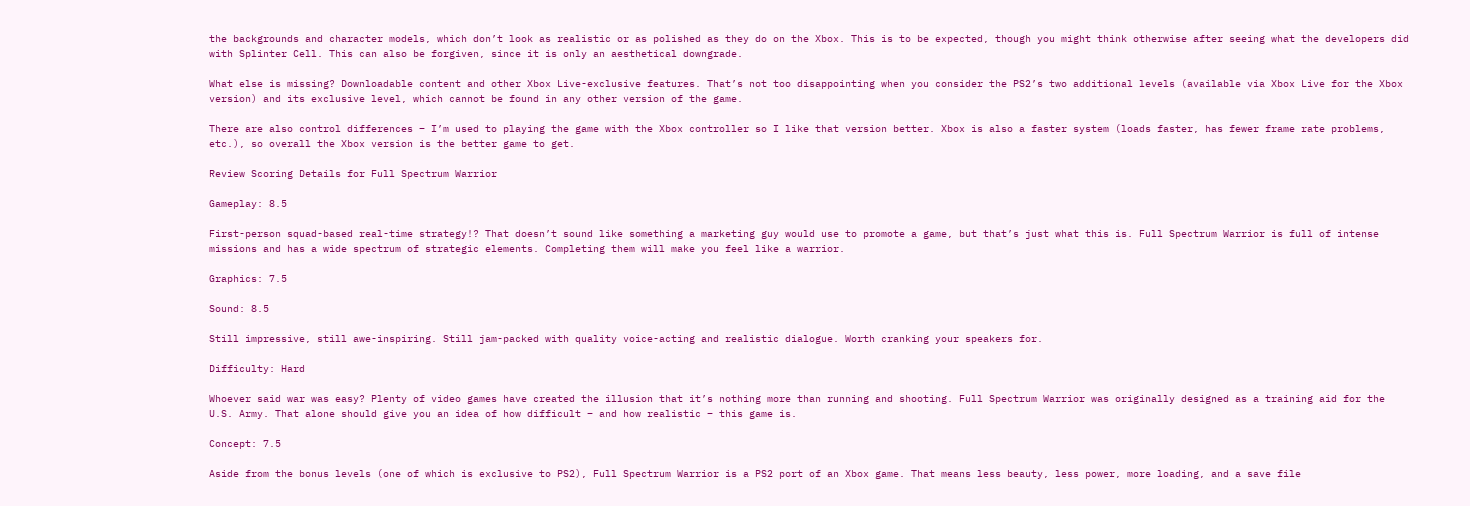the backgrounds and character models, which don’t look as realistic or as polished as they do on the Xbox. This is to be expected, though you might think otherwise after seeing what the developers did with Splinter Cell. This can also be forgiven, since it is only an aesthetical downgrade.

What else is missing? Downloadable content and other Xbox Live-exclusive features. That’s not too disappointing when you consider the PS2’s two additional levels (available via Xbox Live for the Xbox version) and its exclusive level, which cannot be found in any other version of the game.

There are also control differences – I’m used to playing the game with the Xbox controller so I like that version better. Xbox is also a faster system (loads faster, has fewer frame rate problems, etc.), so overall the Xbox version is the better game to get.

Review Scoring Details for Full Spectrum Warrior

Gameplay: 8.5

First-person squad-based real-time strategy!? That doesn’t sound like something a marketing guy would use to promote a game, but that’s just what this is. Full Spectrum Warrior is full of intense missions and has a wide spectrum of strategic elements. Completing them will make you feel like a warrior.

Graphics: 7.5

Sound: 8.5

Still impressive, still awe-inspiring. Still jam-packed with quality voice-acting and realistic dialogue. Worth cranking your speakers for.

Difficulty: Hard

Whoever said war was easy? Plenty of video games have created the illusion that it’s nothing more than running and shooting. Full Spectrum Warrior was originally designed as a training aid for the U.S. Army. That alone should give you an idea of how difficult – and how realistic – this game is.

Concept: 7.5

Aside from the bonus levels (one of which is exclusive to PS2), Full Spectrum Warrior is a PS2 port of an Xbox game. That means less beauty, less power, more loading, and a save file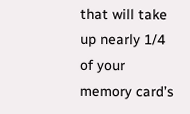that will take up nearly 1/4 of your memory card’s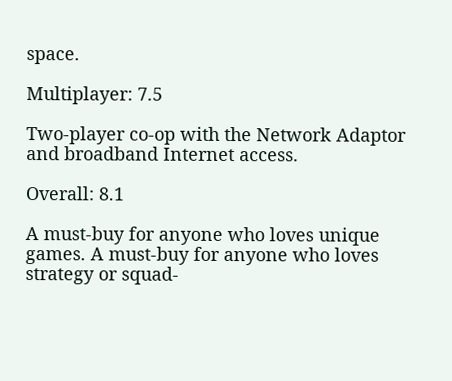space.

Multiplayer: 7.5

Two-player co-op with the Network Adaptor and broadband Internet access.

Overall: 8.1

A must-buy for anyone who loves unique games. A must-buy for anyone who loves strategy or squad-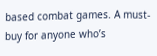based combat games. A must-buy for anyone who’s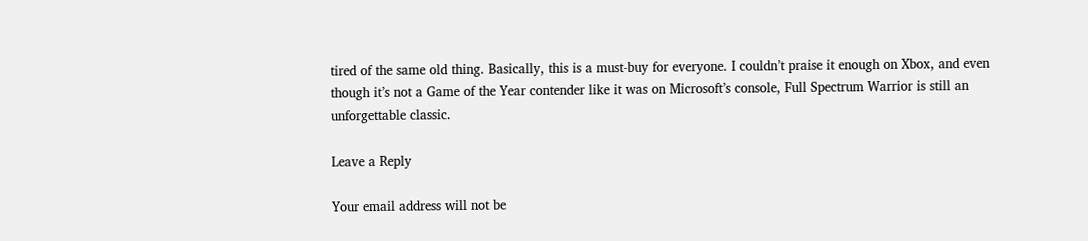tired of the same old thing. Basically, this is a must-buy for everyone. I couldn’t praise it enough on Xbox, and even though it’s not a Game of the Year contender like it was on Microsoft’s console, Full Spectrum Warrior is still an unforgettable classic.

Leave a Reply

Your email address will not be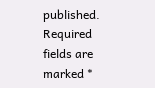published. Required fields are marked *